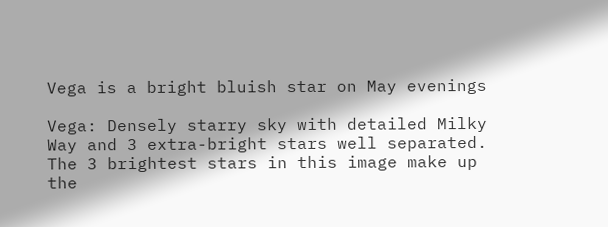Vega is a bright bluish star on May evenings

Vega: Densely starry sky with detailed Milky Way and 3 extra-bright stars well separated.
The 3 brightest stars in this image make up the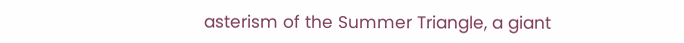asterism of the Summer Triangle, a giant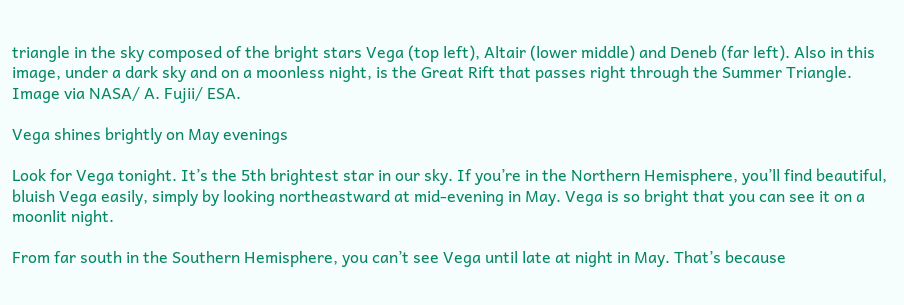triangle in the sky composed of the bright stars Vega (top left), Altair (lower middle) and Deneb (far left). Also in this image, under a dark sky and on a moonless night, is the Great Rift that passes right through the Summer Triangle. Image via NASA/ A. Fujii/ ESA.

Vega shines brightly on May evenings

Look for Vega tonight. It’s the 5th brightest star in our sky. If you’re in the Northern Hemisphere, you’ll find beautiful, bluish Vega easily, simply by looking northeastward at mid-evening in May. Vega is so bright that you can see it on a moonlit night.

From far south in the Southern Hemisphere, you can’t see Vega until late at night in May. That’s because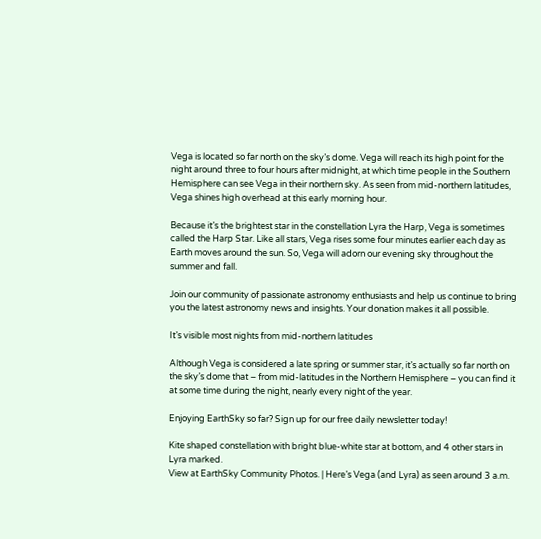Vega is located so far north on the sky’s dome. Vega will reach its high point for the night around three to four hours after midnight, at which time people in the Southern Hemisphere can see Vega in their northern sky. As seen from mid-northern latitudes, Vega shines high overhead at this early morning hour.

Because it’s the brightest star in the constellation Lyra the Harp, Vega is sometimes called the Harp Star. Like all stars, Vega rises some four minutes earlier each day as Earth moves around the sun. So, Vega will adorn our evening sky throughout the summer and fall.

Join our community of passionate astronomy enthusiasts and help us continue to bring you the latest astronomy news and insights. Your donation makes it all possible.

It’s visible most nights from mid-northern latitudes

Although Vega is considered a late spring or summer star, it’s actually so far north on the sky’s dome that – from mid-latitudes in the Northern Hemisphere – you can find it at some time during the night, nearly every night of the year.

Enjoying EarthSky so far? Sign up for our free daily newsletter today!

Kite shaped constellation with bright blue-white star at bottom, and 4 other stars in Lyra marked.
View at EarthSky Community Photos. | Here’s Vega (and Lyra) as seen around 3 a.m.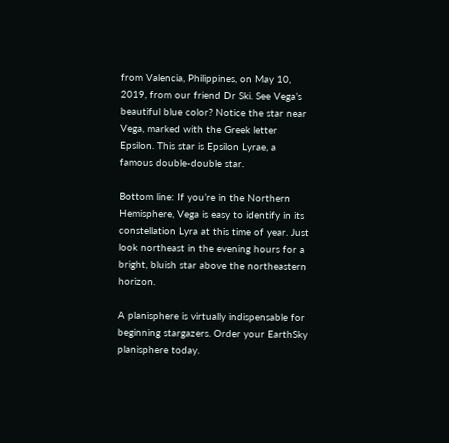from Valencia, Philippines, on May 10, 2019, from our friend Dr Ski. See Vega’s beautiful blue color? Notice the star near Vega, marked with the Greek letter Epsilon. This star is Epsilon Lyrae, a famous double-double star.

Bottom line: If you’re in the Northern Hemisphere, Vega is easy to identify in its constellation Lyra at this time of year. Just look northeast in the evening hours for a bright, bluish star above the northeastern horizon.

A planisphere is virtually indispensable for beginning stargazers. Order your EarthSky planisphere today.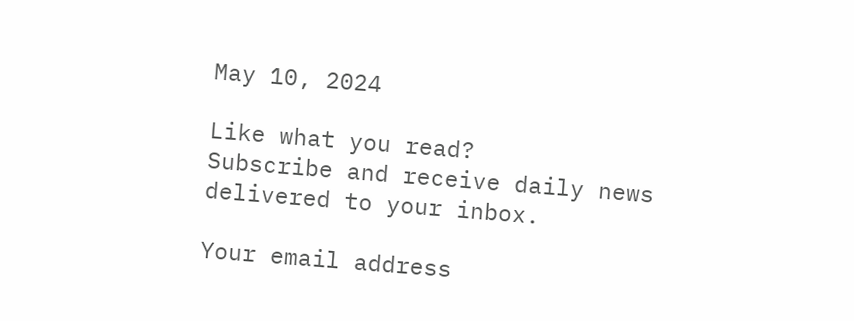May 10, 2024

Like what you read?
Subscribe and receive daily news delivered to your inbox.

Your email address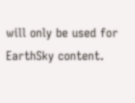will only be used for EarthSky content.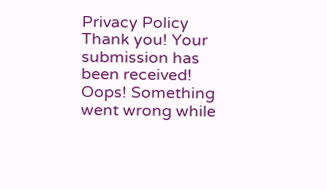Privacy Policy
Thank you! Your submission has been received!
Oops! Something went wrong while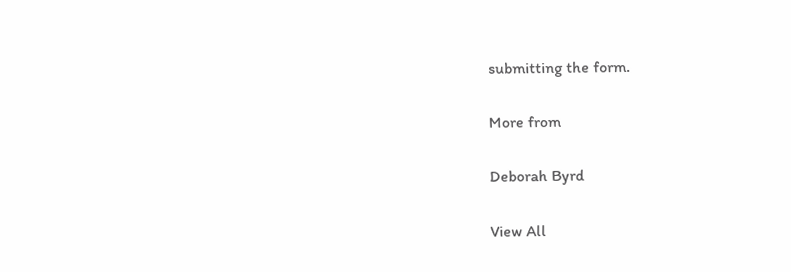submitting the form.

More from

Deborah Byrd

View All